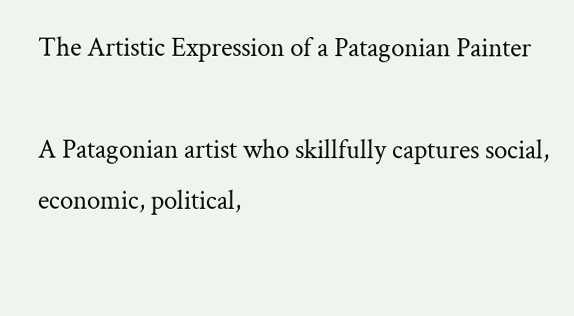The Artistic Expression of a Patagonian Painter

A Patagonian artist who skillfully captures social, economic, political,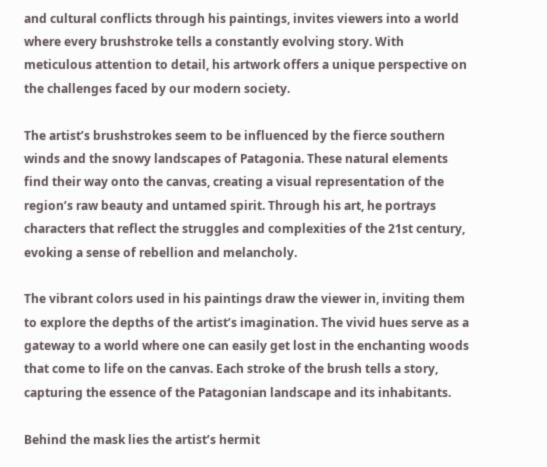and cultural conflicts through his paintings, invites viewers into a world where every brushstroke tells a constantly evolving story. With meticulous attention to detail, his artwork offers a unique perspective on the challenges faced by our modern society.

The artist’s brushstrokes seem to be influenced by the fierce southern winds and the snowy landscapes of Patagonia. These natural elements find their way onto the canvas, creating a visual representation of the region’s raw beauty and untamed spirit. Through his art, he portrays characters that reflect the struggles and complexities of the 21st century, evoking a sense of rebellion and melancholy.

The vibrant colors used in his paintings draw the viewer in, inviting them to explore the depths of the artist’s imagination. The vivid hues serve as a gateway to a world where one can easily get lost in the enchanting woods that come to life on the canvas. Each stroke of the brush tells a story, capturing the essence of the Patagonian landscape and its inhabitants.

Behind the mask lies the artist’s hermit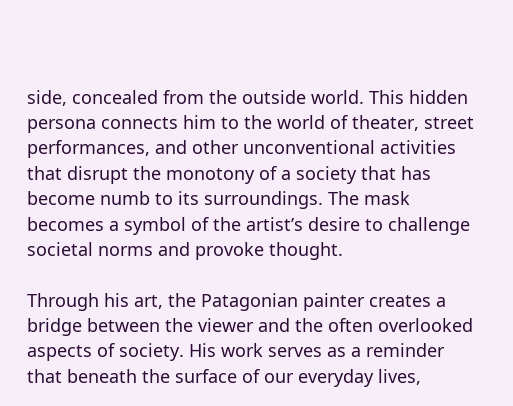side, concealed from the outside world. This hidden persona connects him to the world of theater, street performances, and other unconventional activities that disrupt the monotony of a society that has become numb to its surroundings. The mask becomes a symbol of the artist’s desire to challenge societal norms and provoke thought.

Through his art, the Patagonian painter creates a bridge between the viewer and the often overlooked aspects of society. His work serves as a reminder that beneath the surface of our everyday lives,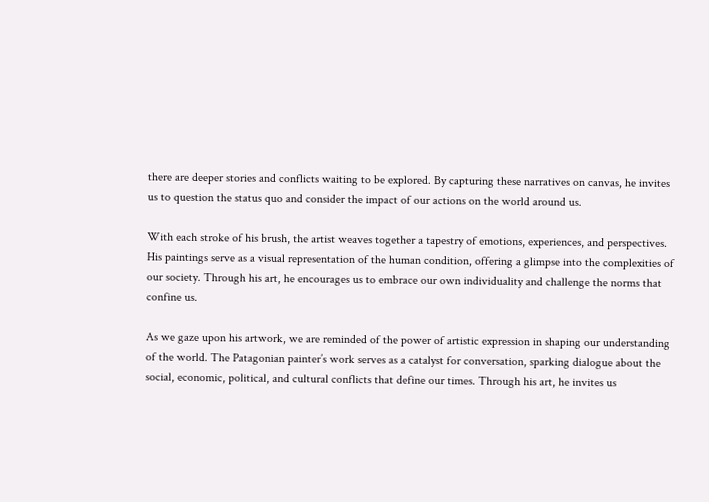there are deeper stories and conflicts waiting to be explored. By capturing these narratives on canvas, he invites us to question the status quo and consider the impact of our actions on the world around us.

With each stroke of his brush, the artist weaves together a tapestry of emotions, experiences, and perspectives. His paintings serve as a visual representation of the human condition, offering a glimpse into the complexities of our society. Through his art, he encourages us to embrace our own individuality and challenge the norms that confine us.

As we gaze upon his artwork, we are reminded of the power of artistic expression in shaping our understanding of the world. The Patagonian painter’s work serves as a catalyst for conversation, sparking dialogue about the social, economic, political, and cultural conflicts that define our times. Through his art, he invites us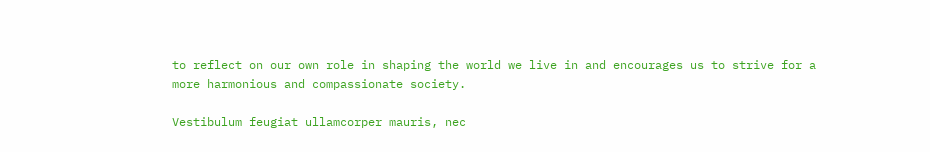to reflect on our own role in shaping the world we live in and encourages us to strive for a more harmonious and compassionate society.

Vestibulum feugiat ullamcorper mauris, nec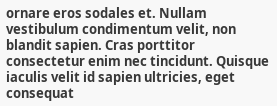ornare eros sodales et. Nullam vestibulum condimentum velit, non blandit sapien. Cras porttitor consectetur enim nec tincidunt. Quisque iaculis velit id sapien ultricies, eget consequat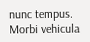nunc tempus. Morbi vehicula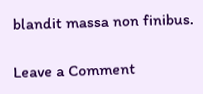blandit massa non finibus.

Leave a Comment